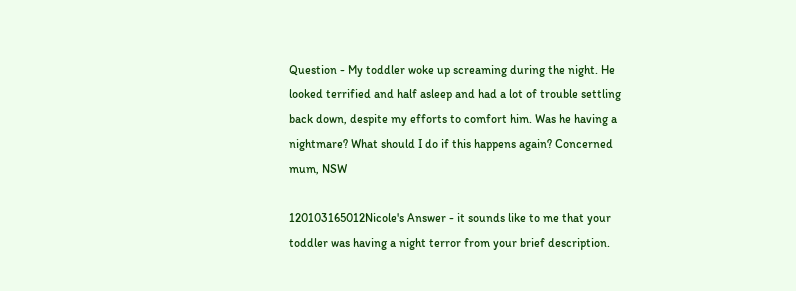Question - My toddler woke up screaming during the night. He looked terrified and half asleep and had a lot of trouble settling back down, despite my efforts to comfort him. Was he having a nightmare? What should I do if this happens again? Concerned mum, NSW

120103165012Nicole's Answer - it sounds like to me that your toddler was having a night terror from your brief description.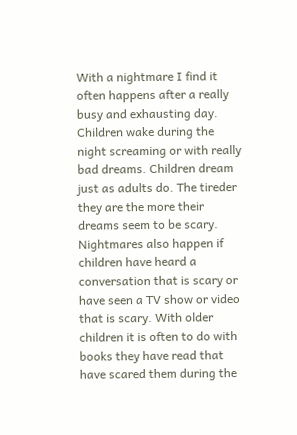With a nightmare I find it often happens after a really busy and exhausting day. Children wake during the night screaming or with really bad dreams. Children dream just as adults do. The tireder they are the more their dreams seem to be scary. Nightmares also happen if children have heard a conversation that is scary or have seen a TV show or video that is scary. With older children it is often to do with books they have read that have scared them during the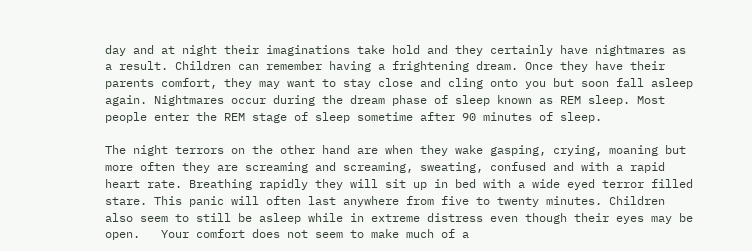day and at night their imaginations take hold and they certainly have nightmares as a result. Children can remember having a frightening dream. Once they have their parents comfort, they may want to stay close and cling onto you but soon fall asleep again. Nightmares occur during the dream phase of sleep known as REM sleep. Most people enter the REM stage of sleep sometime after 90 minutes of sleep.

The night terrors on the other hand are when they wake gasping, crying, moaning but more often they are screaming and screaming, sweating, confused and with a rapid heart rate. Breathing rapidly they will sit up in bed with a wide eyed terror filled stare. This panic will often last anywhere from five to twenty minutes. Children also seem to still be asleep while in extreme distress even though their eyes may be open.   Your comfort does not seem to make much of a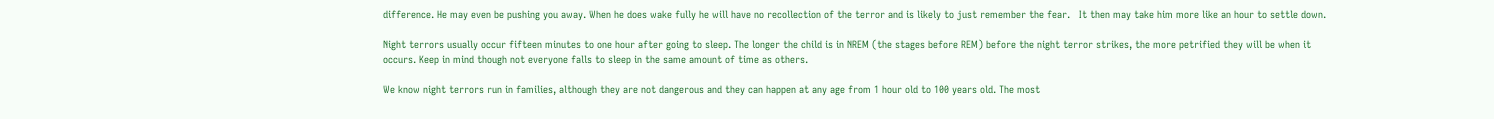difference. He may even be pushing you away. When he does wake fully he will have no recollection of the terror and is likely to just remember the fear.   It then may take him more like an hour to settle down.

Night terrors usually occur fifteen minutes to one hour after going to sleep. The longer the child is in NREM (the stages before REM) before the night terror strikes, the more petrified they will be when it occurs. Keep in mind though not everyone falls to sleep in the same amount of time as others.

We know night terrors run in families, although they are not dangerous and they can happen at any age from 1 hour old to 100 years old. The most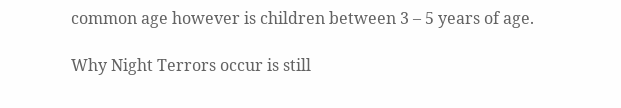common age however is children between 3 – 5 years of age.

Why Night Terrors occur is still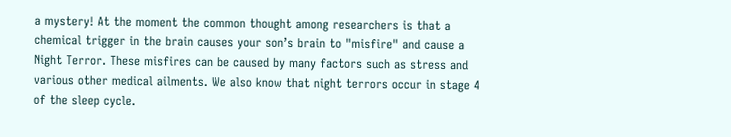a mystery! At the moment the common thought among researchers is that a chemical trigger in the brain causes your son’s brain to "misfire" and cause a Night Terror. These misfires can be caused by many factors such as stress and various other medical ailments. We also know that night terrors occur in stage 4 of the sleep cycle.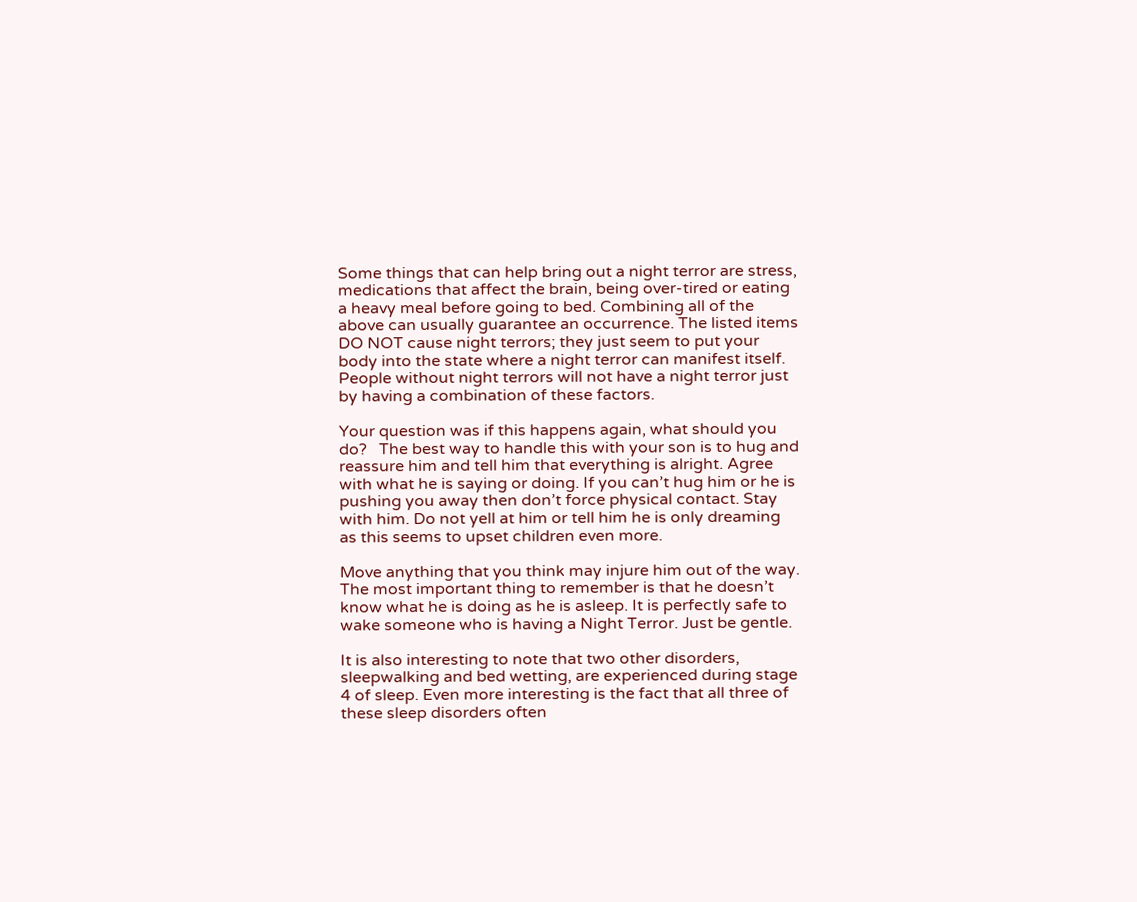Some things that can help bring out a night terror are stress, medications that affect the brain, being over-tired or eating a heavy meal before going to bed. Combining all of the above can usually guarantee an occurrence. The listed items DO NOT cause night terrors; they just seem to put your body into the state where a night terror can manifest itself. People without night terrors will not have a night terror just by having a combination of these factors.

Your question was if this happens again, what should you do?   The best way to handle this with your son is to hug and reassure him and tell him that everything is alright. Agree with what he is saying or doing. If you can’t hug him or he is pushing you away then don’t force physical contact. Stay with him. Do not yell at him or tell him he is only dreaming as this seems to upset children even more.

Move anything that you think may injure him out of the way. The most important thing to remember is that he doesn’t know what he is doing as he is asleep. It is perfectly safe to wake someone who is having a Night Terror. Just be gentle.

It is also interesting to note that two other disorders, sleepwalking and bed wetting, are experienced during stage 4 of sleep. Even more interesting is the fact that all three of these sleep disorders often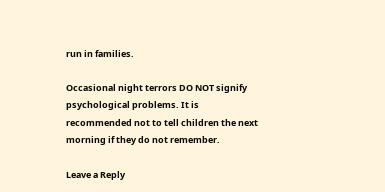run in families.

Occasional night terrors DO NOT signify psychological problems. It is recommended not to tell children the next morning if they do not remember.

Leave a Reply